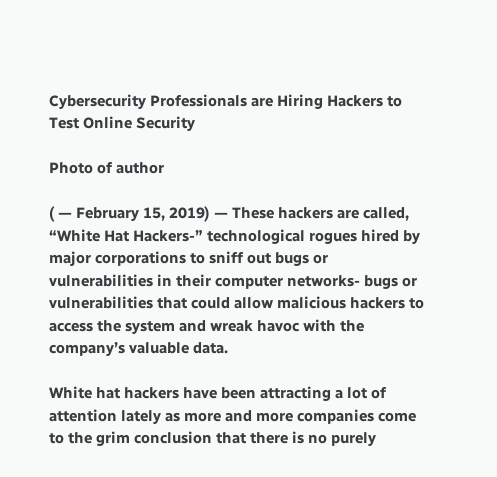Cybersecurity Professionals are Hiring Hackers to Test Online Security

Photo of author

( — February 15, 2019) — These hackers are called, “White Hat Hackers-” technological rogues hired by major corporations to sniff out bugs or vulnerabilities in their computer networks- bugs or vulnerabilities that could allow malicious hackers to access the system and wreak havoc with the company’s valuable data.

White hat hackers have been attracting a lot of attention lately as more and more companies come to the grim conclusion that there is no purely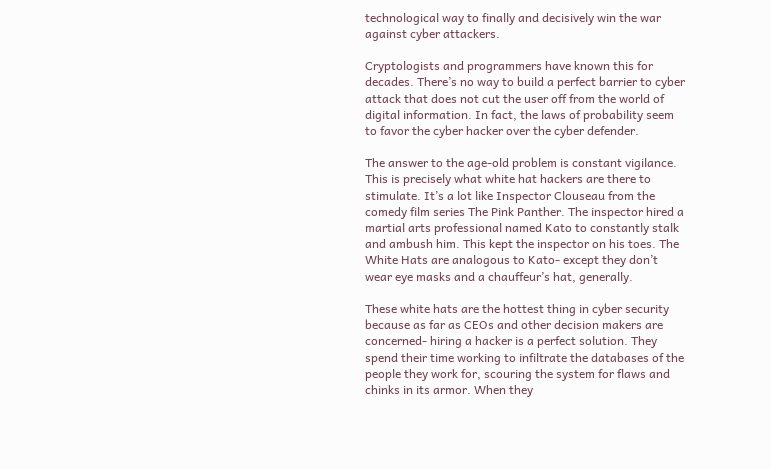technological way to finally and decisively win the war against cyber attackers.

Cryptologists and programmers have known this for decades. There’s no way to build a perfect barrier to cyber attack that does not cut the user off from the world of digital information. In fact, the laws of probability seem to favor the cyber hacker over the cyber defender.

The answer to the age-old problem is constant vigilance. This is precisely what white hat hackers are there to stimulate. It’s a lot like Inspector Clouseau from the comedy film series The Pink Panther. The inspector hired a martial arts professional named Kato to constantly stalk and ambush him. This kept the inspector on his toes. The White Hats are analogous to Kato- except they don’t wear eye masks and a chauffeur’s hat, generally.

These white hats are the hottest thing in cyber security because as far as CEOs and other decision makers are concerned- hiring a hacker is a perfect solution. They spend their time working to infiltrate the databases of the people they work for, scouring the system for flaws and chinks in its armor. When they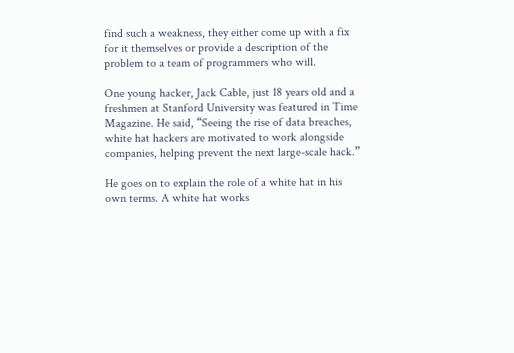find such a weakness, they either come up with a fix for it themselves or provide a description of the problem to a team of programmers who will.

One young hacker, Jack Cable, just 18 years old and a freshmen at Stanford University was featured in Time Magazine. He said, “Seeing the rise of data breaches, white hat hackers are motivated to work alongside companies, helping prevent the next large-scale hack.”

He goes on to explain the role of a white hat in his own terms. A white hat works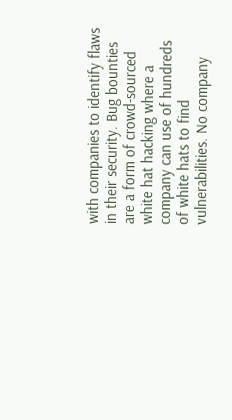with companies to identify flaws in their security. Bug bounties are a form of crowd-sourced white hat hacking where a company can use of hundreds of white hats to find vulnerabilities. No company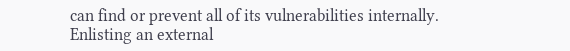can find or prevent all of its vulnerabilities internally. Enlisting an external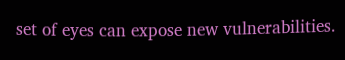set of eyes can expose new vulnerabilities.